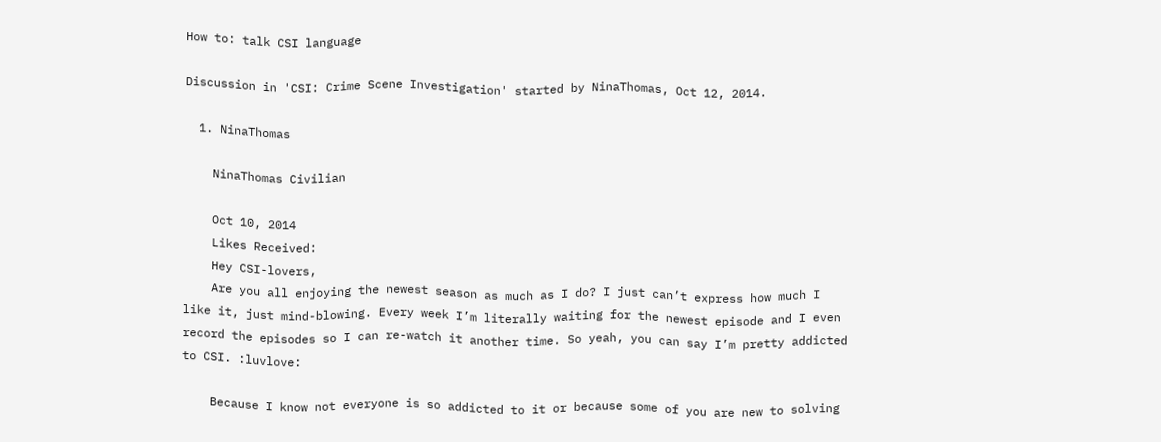How to: talk CSI language

Discussion in 'CSI: Crime Scene Investigation' started by NinaThomas, Oct 12, 2014.

  1. NinaThomas

    NinaThomas Civilian

    Oct 10, 2014
    Likes Received:
    Hey CSI-lovers,
    Are you all enjoying the newest season as much as I do? I just can’t express how much I like it, just mind-blowing. Every week I’m literally waiting for the newest episode and I even record the episodes so I can re-watch it another time. So yeah, you can say I’m pretty addicted to CSI. :luvlove:

    Because I know not everyone is so addicted to it or because some of you are new to solving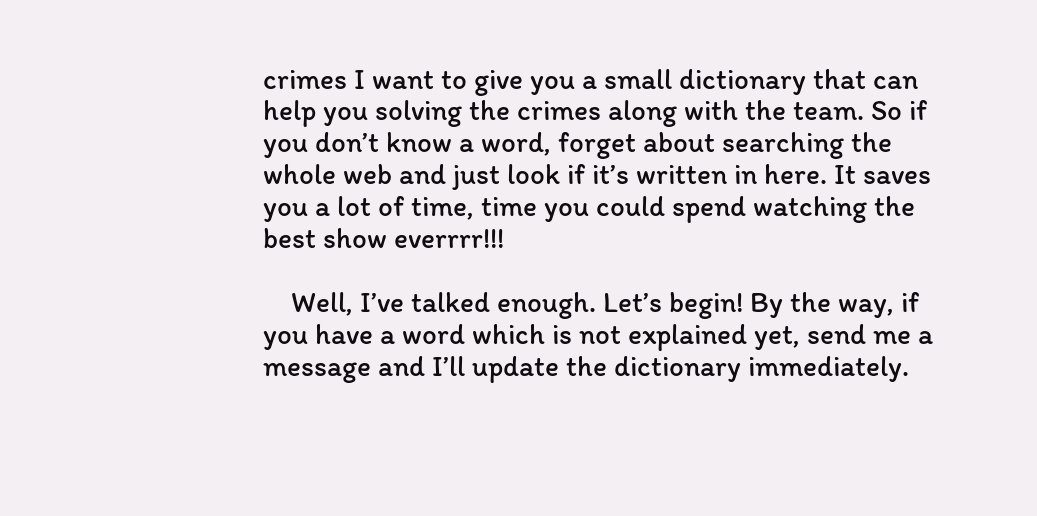crimes I want to give you a small dictionary that can help you solving the crimes along with the team. So if you don’t know a word, forget about searching the whole web and just look if it’s written in here. It saves you a lot of time, time you could spend watching the best show everrrr!!!

    Well, I’ve talked enough. Let’s begin! By the way, if you have a word which is not explained yet, send me a message and I’ll update the dictionary immediately.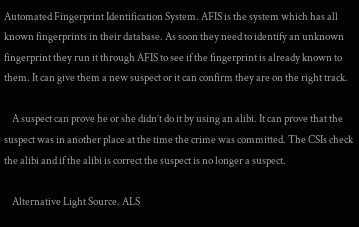Automated Fingerprint Identification System. AFIS is the system which has all known fingerprints in their database. As soon they need to identify an unknown fingerprint they run it through AFIS to see if the fingerprint is already known to them. It can give them a new suspect or it can confirm they are on the right track.

    A suspect can prove he or she didn’t do it by using an alibi. It can prove that the suspect was in another place at the time the crime was committed. The CSIs check the alibi and if the alibi is correct the suspect is no longer a suspect.

    Alternative Light Source. ALS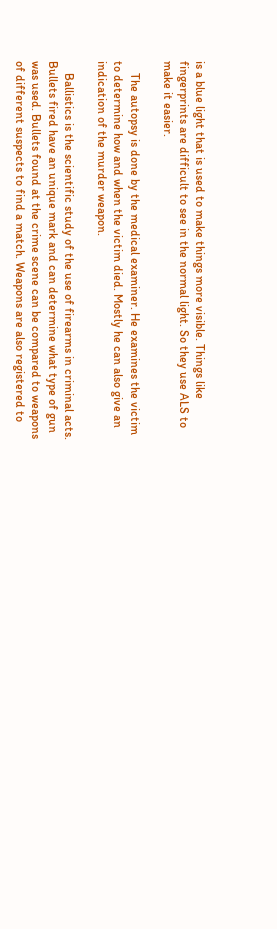is a blue light that is used to make things more visible. Things like fingerprints are difficult to see in the normal light. So they use ALS to make it easier.

    The autopsy is done by the medical examiner. He examines the victim to determine how and when the victim died. Mostly he can also give an indication of the murder weapon.

    Ballistics is the scientific study of the use of firearms in criminal acts. Bullets fired have an unique mark and can determine what type of gun was used. Bullets found at the crime scene can be compared to weapons of different suspects to find a match. Weapons are also registered to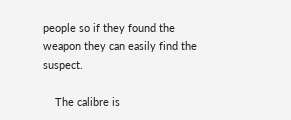people so if they found the weapon they can easily find the suspect.

    The calibre is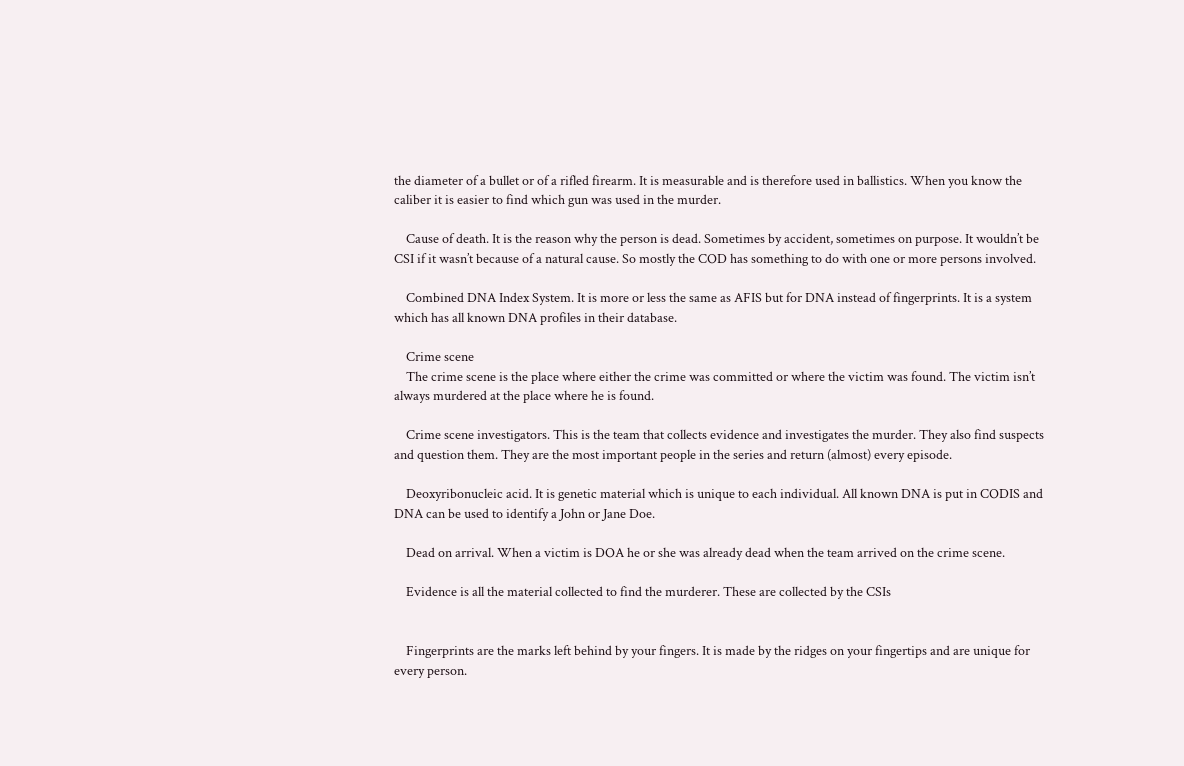the diameter of a bullet or of a rifled firearm. It is measurable and is therefore used in ballistics. When you know the caliber it is easier to find which gun was used in the murder.

    Cause of death. It is the reason why the person is dead. Sometimes by accident, sometimes on purpose. It wouldn’t be CSI if it wasn’t because of a natural cause. So mostly the COD has something to do with one or more persons involved.

    Combined DNA Index System. It is more or less the same as AFIS but for DNA instead of fingerprints. It is a system which has all known DNA profiles in their database.

    Crime scene
    The crime scene is the place where either the crime was committed or where the victim was found. The victim isn’t always murdered at the place where he is found.

    Crime scene investigators. This is the team that collects evidence and investigates the murder. They also find suspects and question them. They are the most important people in the series and return (almost) every episode.

    Deoxyribonucleic acid. It is genetic material which is unique to each individual. All known DNA is put in CODIS and DNA can be used to identify a John or Jane Doe.

    Dead on arrival. When a victim is DOA he or she was already dead when the team arrived on the crime scene.

    Evidence is all the material collected to find the murderer. These are collected by the CSIs


    Fingerprints are the marks left behind by your fingers. It is made by the ridges on your fingertips and are unique for every person.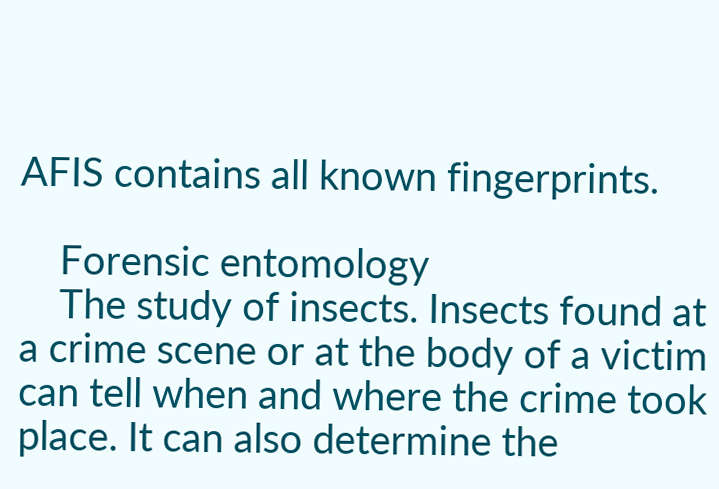AFIS contains all known fingerprints.

    Forensic entomology
    The study of insects. Insects found at a crime scene or at the body of a victim can tell when and where the crime took place. It can also determine the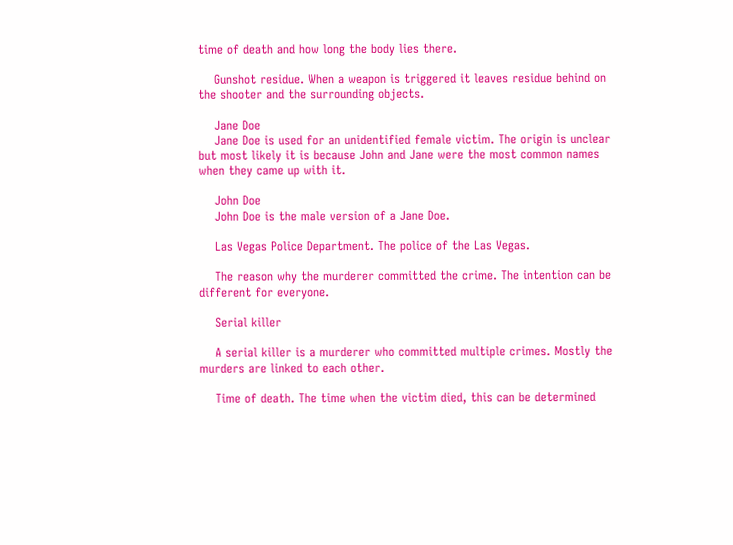time of death and how long the body lies there.

    Gunshot residue. When a weapon is triggered it leaves residue behind on the shooter and the surrounding objects.

    Jane Doe
    Jane Doe is used for an unidentified female victim. The origin is unclear but most likely it is because John and Jane were the most common names when they came up with it.

    John Doe
    John Doe is the male version of a Jane Doe.

    Las Vegas Police Department. The police of the Las Vegas.

    The reason why the murderer committed the crime. The intention can be different for everyone.

    Serial killer

    A serial killer is a murderer who committed multiple crimes. Mostly the murders are linked to each other.

    Time of death. The time when the victim died, this can be determined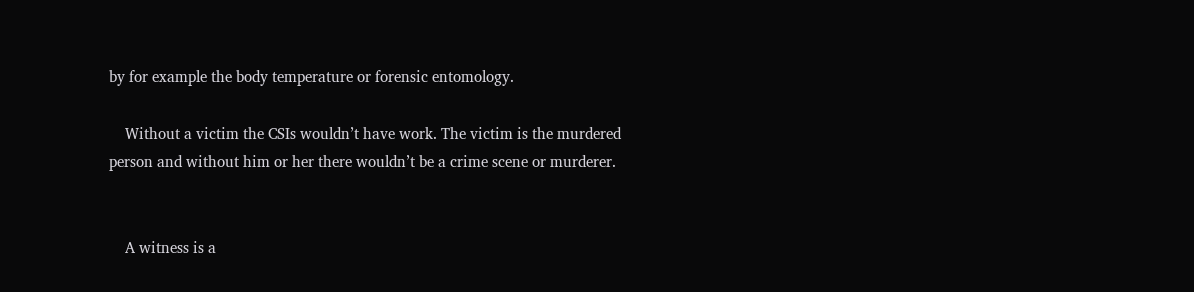by for example the body temperature or forensic entomology.

    Without a victim the CSIs wouldn’t have work. The victim is the murdered person and without him or her there wouldn’t be a crime scene or murderer.


    A witness is a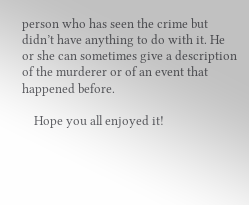person who has seen the crime but didn’t have anything to do with it. He or she can sometimes give a description of the murderer or of an event that happened before.

    Hope you all enjoyed it!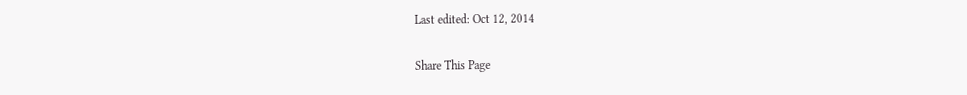Last edited: Oct 12, 2014

Share This Page